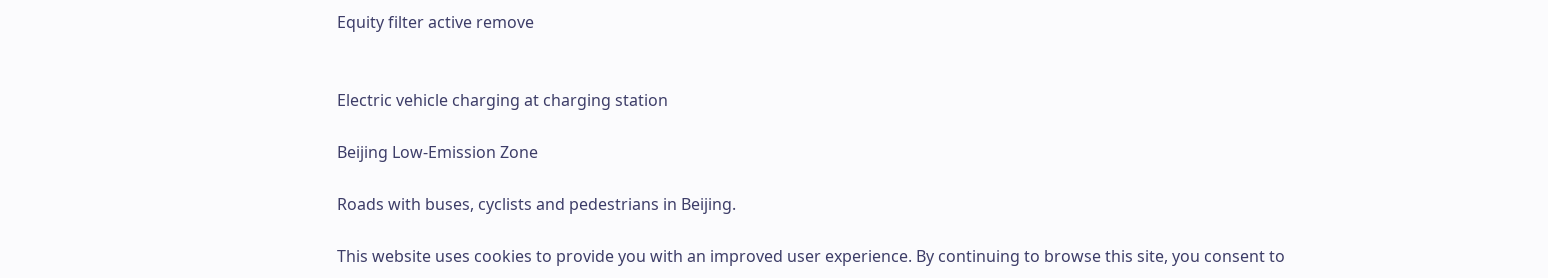Equity filter active remove


Electric vehicle charging at charging station

Beijing Low-Emission Zone

Roads with buses, cyclists and pedestrians in Beijing.

This website uses cookies to provide you with an improved user experience. By continuing to browse this site, you consent to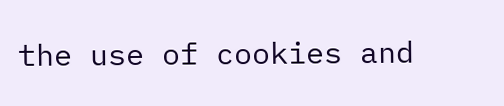the use of cookies and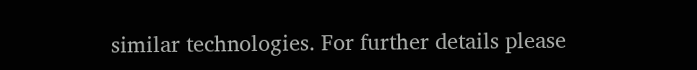similar technologies. For further details please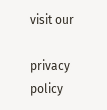visit our

privacy policy